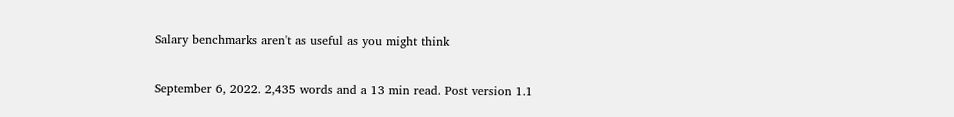Salary benchmarks aren't as useful as you might think

September 6, 2022. 2,435 words and a 13 min read. Post version 1.1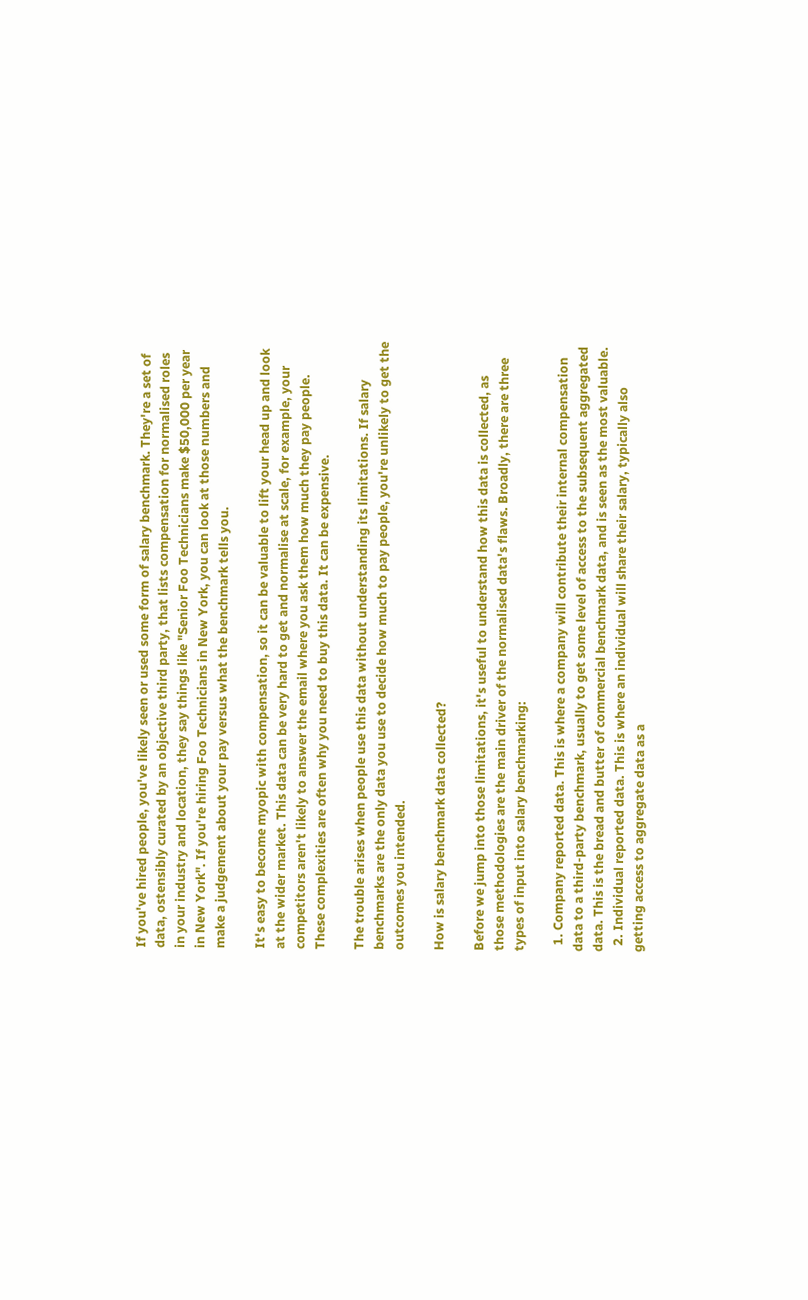If you've hired people, you've likely seen or used some form of salary benchmark. They're a set of data, ostensibly curated by an objective third party, that lists compensation for normalised roles in your industry and location, they say things like "Senior Foo Technicians make $50,000 per year in New York". If you're hiring Foo Technicians in New York, you can look at those numbers and make a judgement about your pay versus what the benchmark tells you.

It's easy to become myopic with compensation, so it can be valuable to lift your head up and look at the wider market. This data can be very hard to get and normalise at scale, for example, your competitors aren't likely to answer the email where you ask them how much they pay people. These complexities are often why you need to buy this data. It can be expensive.

The trouble arises when people use this data without understanding its limitations. If salary benchmarks are the only data you use to decide how much to pay people, you're unlikely to get the outcomes you intended.

How is salary benchmark data collected?

Before we jump into those limitations, it's useful to understand how this data is collected, as those methodologies are the main driver of the normalised data's flaws. Broadly, there are three types of input into salary benchmarking:

  1. Company reported data. This is where a company will contribute their internal compensation data to a third-party benchmark, usually to get some level of access to the subsequent aggregated data. This is the bread and butter of commercial benchmark data, and is seen as the most valuable.
  2. Individual reported data. This is where an individual will share their salary, typically also getting access to aggregate data as a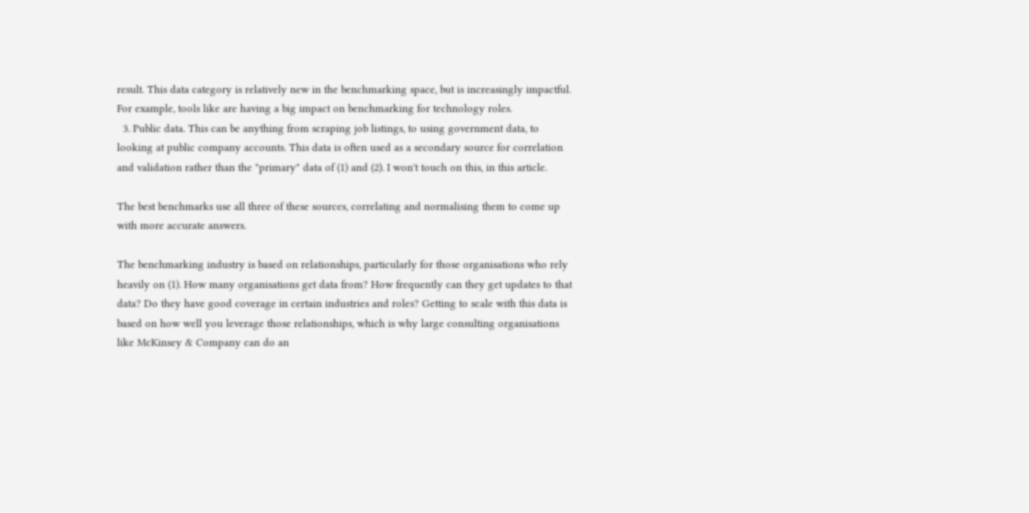result. This data category is relatively new in the benchmarking space, but is increasingly impactful. For example, tools like are having a big impact on benchmarking for technology roles.
  3. Public data. This can be anything from scraping job listings, to using government data, to looking at public company accounts. This data is often used as a secondary source for correlation and validation rather than the "primary" data of (1) and (2). I won't touch on this, in this article.

The best benchmarks use all three of these sources, correlating and normalising them to come up with more accurate answers.

The benchmarking industry is based on relationships, particularly for those organisations who rely heavily on (1). How many organisations get data from? How frequently can they get updates to that data? Do they have good coverage in certain industries and roles? Getting to scale with this data is based on how well you leverage those relationships, which is why large consulting organisations like McKinsey & Company can do an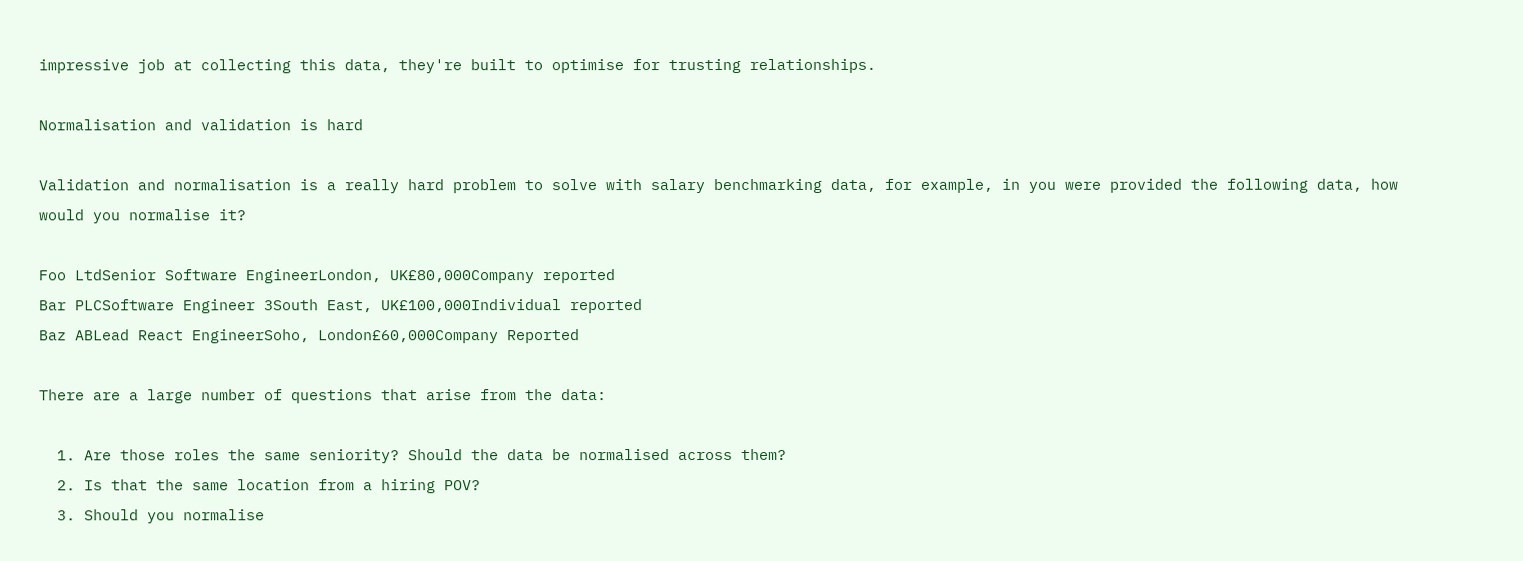impressive job at collecting this data, they're built to optimise for trusting relationships.

Normalisation and validation is hard

Validation and normalisation is a really hard problem to solve with salary benchmarking data, for example, in you were provided the following data, how would you normalise it?

Foo LtdSenior Software EngineerLondon, UK£80,000Company reported
Bar PLCSoftware Engineer 3South East, UK£100,000Individual reported
Baz ABLead React EngineerSoho, London£60,000Company Reported

There are a large number of questions that arise from the data:

  1. Are those roles the same seniority? Should the data be normalised across them?
  2. Is that the same location from a hiring POV?
  3. Should you normalise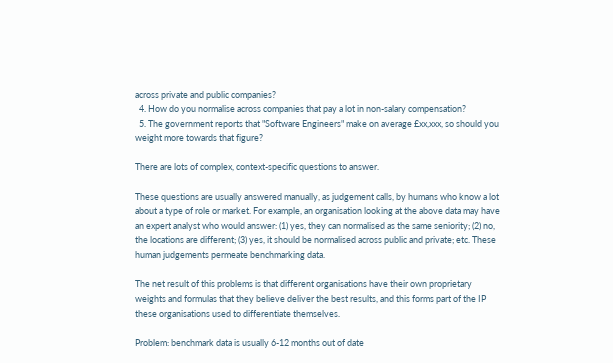across private and public companies?
  4. How do you normalise across companies that pay a lot in non-salary compensation?
  5. The government reports that "Software Engineers" make on average £xx,xxx, so should you weight more towards that figure?

There are lots of complex, context-specific questions to answer.

These questions are usually answered manually, as judgement calls, by humans who know a lot about a type of role or market. For example, an organisation looking at the above data may have an expert analyst who would answer: (1) yes, they can normalised as the same seniority; (2) no, the locations are different; (3) yes, it should be normalised across public and private; etc. These human judgements permeate benchmarking data.

The net result of this problems is that different organisations have their own proprietary weights and formulas that they believe deliver the best results, and this forms part of the IP these organisations used to differentiate themselves.

Problem: benchmark data is usually 6-12 months out of date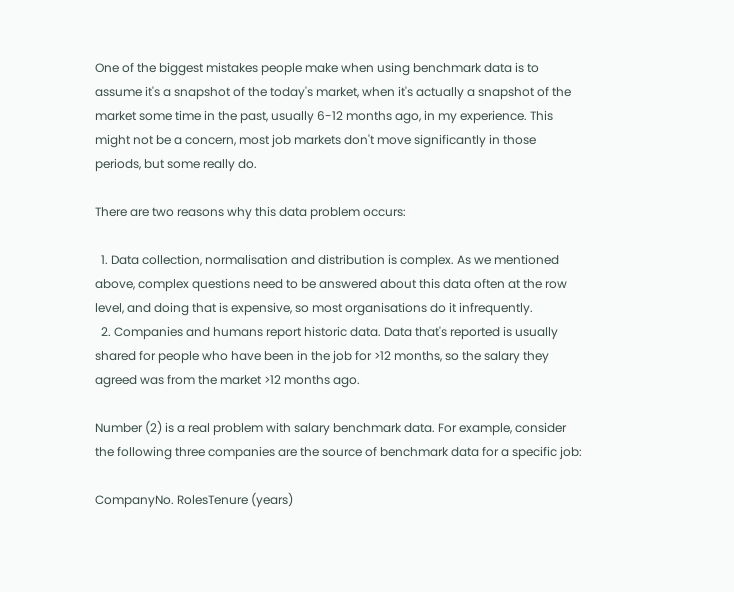One of the biggest mistakes people make when using benchmark data is to assume it's a snapshot of the today's market, when it's actually a snapshot of the market some time in the past, usually 6-12 months ago, in my experience. This might not be a concern, most job markets don't move significantly in those periods, but some really do.

There are two reasons why this data problem occurs:

  1. Data collection, normalisation and distribution is complex. As we mentioned above, complex questions need to be answered about this data often at the row level, and doing that is expensive, so most organisations do it infrequently.
  2. Companies and humans report historic data. Data that's reported is usually shared for people who have been in the job for >12 months, so the salary they agreed was from the market >12 months ago.

Number (2) is a real problem with salary benchmark data. For example, consider the following three companies are the source of benchmark data for a specific job:

CompanyNo. RolesTenure (years)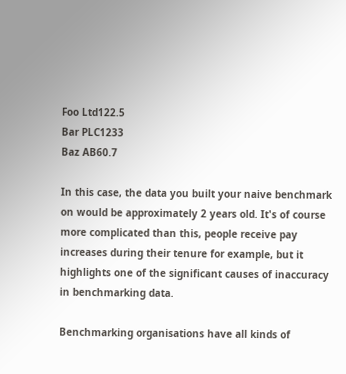Foo Ltd122.5
Bar PLC1233
Baz AB60.7

In this case, the data you built your naive benchmark on would be approximately 2 years old. It's of course more complicated than this, people receive pay increases during their tenure for example, but it highlights one of the significant causes of inaccuracy in benchmarking data.

Benchmarking organisations have all kinds of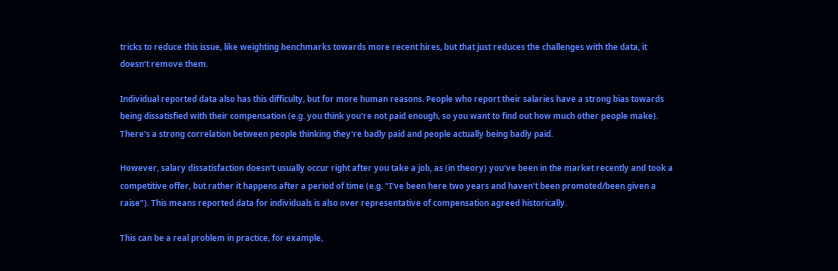tricks to reduce this issue, like weighting benchmarks towards more recent hires, but that just reduces the challenges with the data, it doesn't remove them.

Individual reported data also has this difficulty, but for more human reasons. People who report their salaries have a strong bias towards being dissatisfied with their compensation (e.g. you think you're not paid enough, so you want to find out how much other people make). There's a strong correlation between people thinking they're badly paid and people actually being badly paid.

However, salary dissatisfaction doesn't usually occur right after you take a job, as (in theory) you've been in the market recently and took a competitive offer, but rather it happens after a period of time (e.g. "I've been here two years and haven't been promoted/been given a raise"). This means reported data for individuals is also over representative of compensation agreed historically.

This can be a real problem in practice, for example,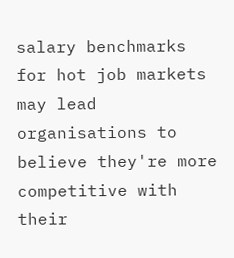salary benchmarks for hot job markets may lead organisations to believe they're more competitive with their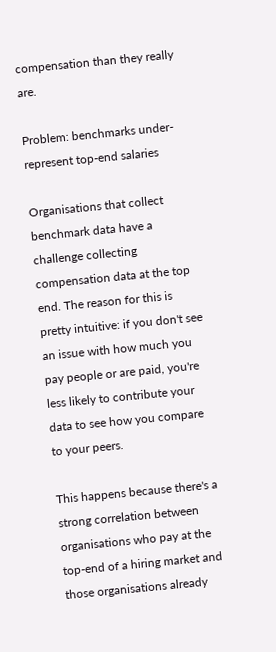compensation than they really are.

Problem: benchmarks under-represent top-end salaries

Organisations that collect benchmark data have a challenge collecting compensation data at the top end. The reason for this is pretty intuitive: if you don't see an issue with how much you pay people or are paid, you're less likely to contribute your data to see how you compare to your peers.

This happens because there's a strong correlation between organisations who pay at the top-end of a hiring market and those organisations already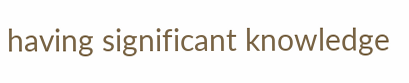having significant knowledge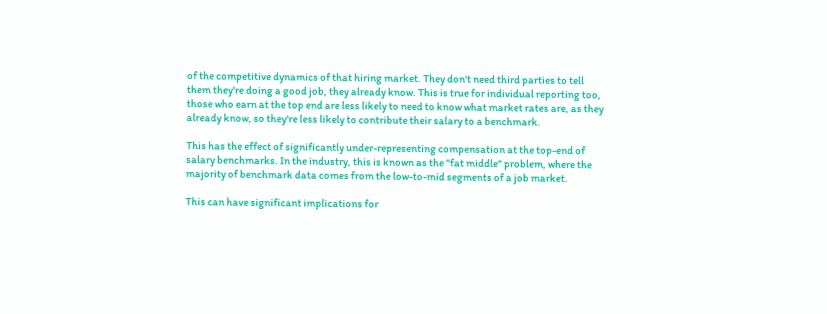of the competitive dynamics of that hiring market. They don't need third parties to tell them they're doing a good job, they already know. This is true for individual reporting too, those who earn at the top end are less likely to need to know what market rates are, as they already know, so they're less likely to contribute their salary to a benchmark.

This has the effect of significantly under-representing compensation at the top-end of salary benchmarks. In the industry, this is known as the "fat middle" problem, where the majority of benchmark data comes from the low-to-mid segments of a job market.

This can have significant implications for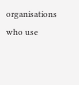organisations who use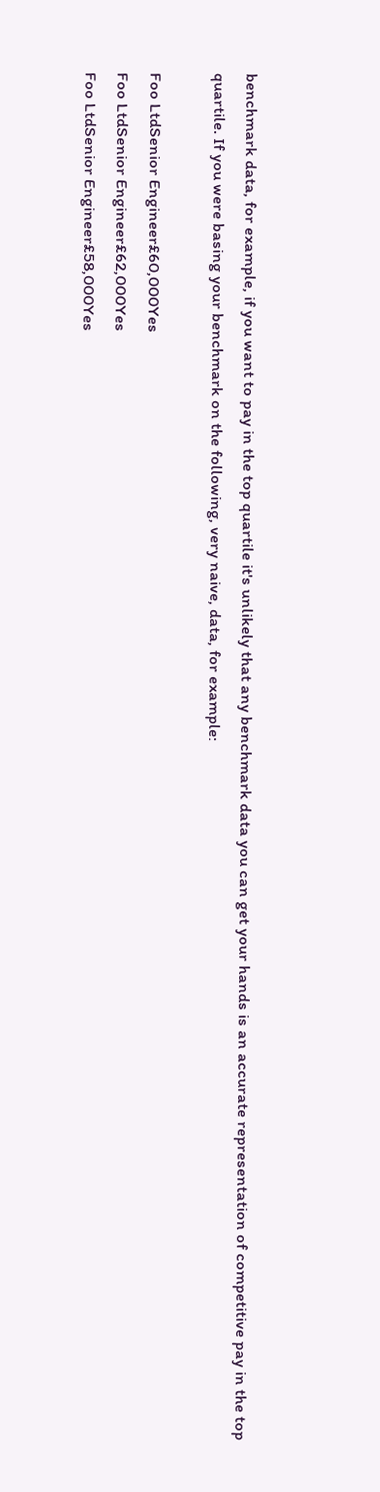benchmark data, for example, if you want to pay in the top quartile it's unlikely that any benchmark data you can get your hands is an accurate representation of competitive pay in the top quartile. If you were basing your benchmark on the following, very naive, data, for example:

Foo LtdSenior Engineer£60,000Yes
Foo LtdSenior Engineer£62,000Yes
Foo LtdSenior Engineer£58,000Yes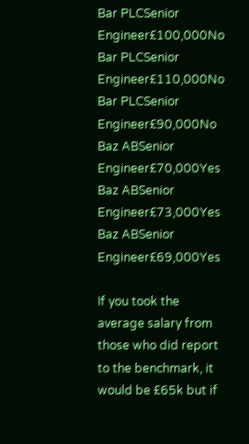Bar PLCSenior Engineer£100,000No
Bar PLCSenior Engineer£110,000No
Bar PLCSenior Engineer£90,000No
Baz ABSenior Engineer£70,000Yes
Baz ABSenior Engineer£73,000Yes
Baz ABSenior Engineer£69,000Yes

If you took the average salary from those who did report to the benchmark, it would be £65k but if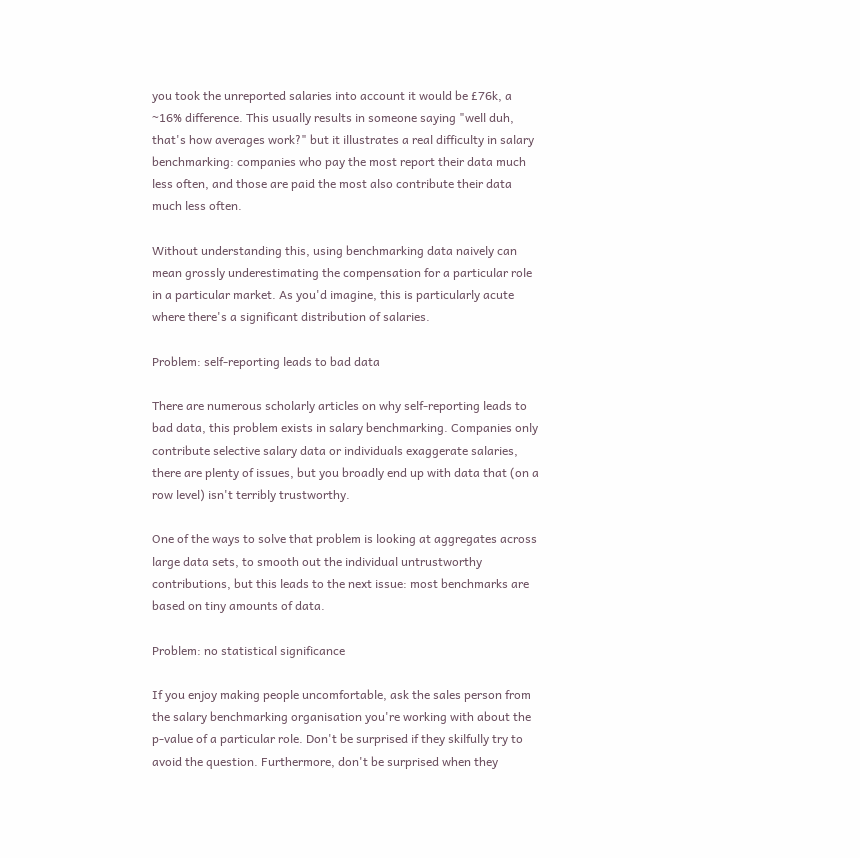you took the unreported salaries into account it would be £76k, a ~16% difference. This usually results in someone saying "well duh, that's how averages work?" but it illustrates a real difficulty in salary benchmarking: companies who pay the most report their data much less often, and those are paid the most also contribute their data much less often.

Without understanding this, using benchmarking data naively can mean grossly underestimating the compensation for a particular role in a particular market. As you'd imagine, this is particularly acute where there's a significant distribution of salaries.

Problem: self-reporting leads to bad data

There are numerous scholarly articles on why self-reporting leads to bad data, this problem exists in salary benchmarking. Companies only contribute selective salary data or individuals exaggerate salaries, there are plenty of issues, but you broadly end up with data that (on a row level) isn't terribly trustworthy.

One of the ways to solve that problem is looking at aggregates across large data sets, to smooth out the individual untrustworthy contributions, but this leads to the next issue: most benchmarks are based on tiny amounts of data.

Problem: no statistical significance

If you enjoy making people uncomfortable, ask the sales person from the salary benchmarking organisation you're working with about the p-value of a particular role. Don't be surprised if they skilfully try to avoid the question. Furthermore, don't be surprised when they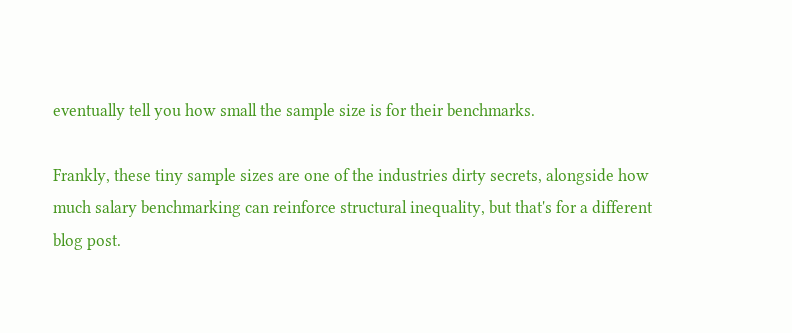eventually tell you how small the sample size is for their benchmarks.

Frankly, these tiny sample sizes are one of the industries dirty secrets, alongside how much salary benchmarking can reinforce structural inequality, but that's for a different blog post.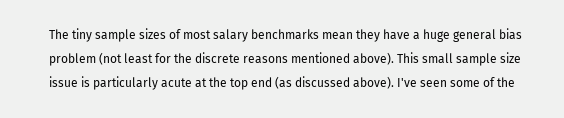The tiny sample sizes of most salary benchmarks mean they have a huge general bias problem (not least for the discrete reasons mentioned above). This small sample size issue is particularly acute at the top end (as discussed above). I've seen some of the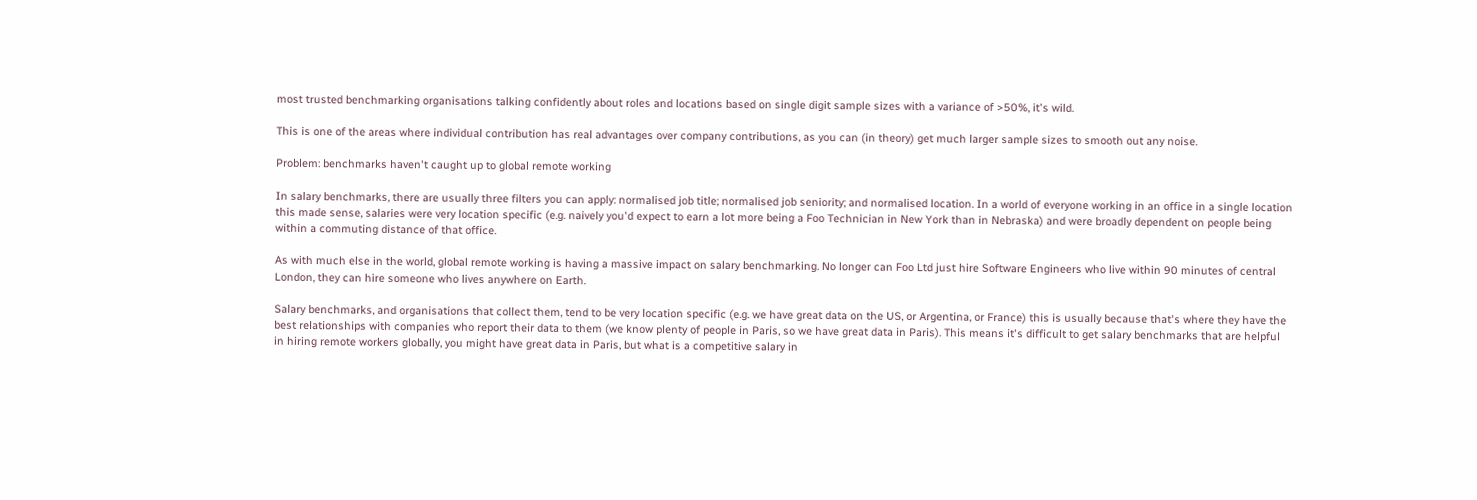most trusted benchmarking organisations talking confidently about roles and locations based on single digit sample sizes with a variance of >50%, it's wild.

This is one of the areas where individual contribution has real advantages over company contributions, as you can (in theory) get much larger sample sizes to smooth out any noise.

Problem: benchmarks haven't caught up to global remote working

In salary benchmarks, there are usually three filters you can apply: normalised job title; normalised job seniority; and normalised location. In a world of everyone working in an office in a single location this made sense, salaries were very location specific (e.g. naively you'd expect to earn a lot more being a Foo Technician in New York than in Nebraska) and were broadly dependent on people being within a commuting distance of that office.

As with much else in the world, global remote working is having a massive impact on salary benchmarking. No longer can Foo Ltd just hire Software Engineers who live within 90 minutes of central London, they can hire someone who lives anywhere on Earth.

Salary benchmarks, and organisations that collect them, tend to be very location specific (e.g. we have great data on the US, or Argentina, or France) this is usually because that's where they have the best relationships with companies who report their data to them (we know plenty of people in Paris, so we have great data in Paris). This means it's difficult to get salary benchmarks that are helpful in hiring remote workers globally, you might have great data in Paris, but what is a competitive salary in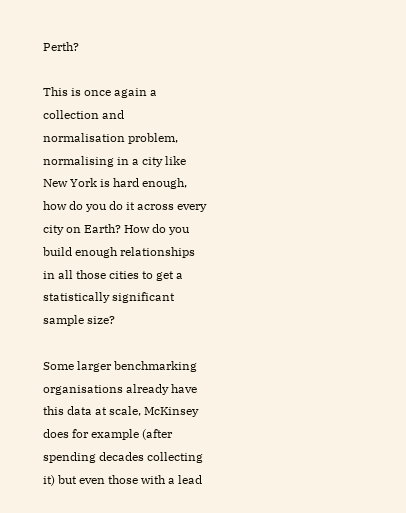Perth?

This is once again a collection and normalisation problem, normalising in a city like New York is hard enough, how do you do it across every city on Earth? How do you build enough relationships in all those cities to get a statistically significant sample size?

Some larger benchmarking organisations already have this data at scale, McKinsey does for example (after spending decades collecting it) but even those with a lead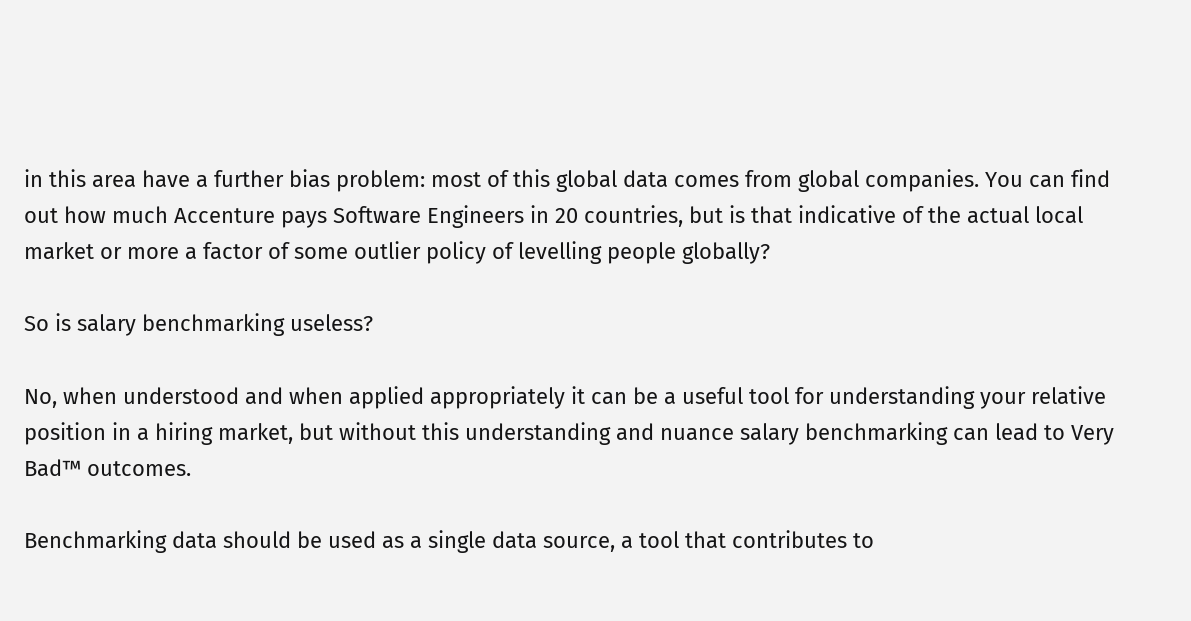in this area have a further bias problem: most of this global data comes from global companies. You can find out how much Accenture pays Software Engineers in 20 countries, but is that indicative of the actual local market or more a factor of some outlier policy of levelling people globally?

So is salary benchmarking useless?

No, when understood and when applied appropriately it can be a useful tool for understanding your relative position in a hiring market, but without this understanding and nuance salary benchmarking can lead to Very Bad™ outcomes.

Benchmarking data should be used as a single data source, a tool that contributes to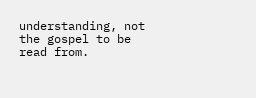understanding, not the gospel to be read from.